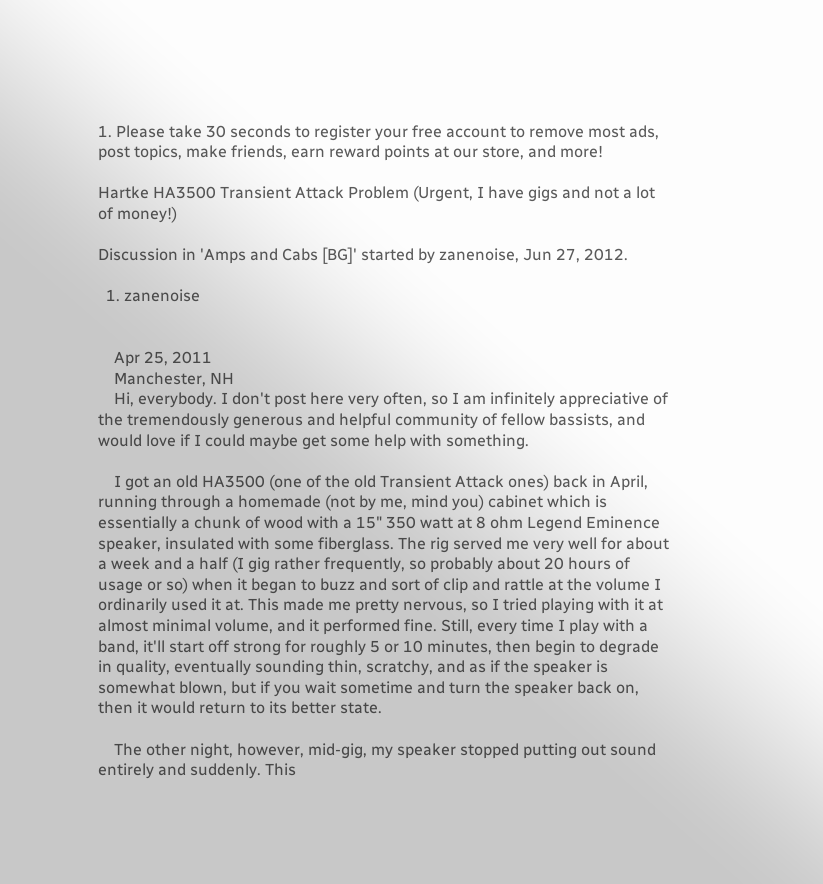1. Please take 30 seconds to register your free account to remove most ads, post topics, make friends, earn reward points at our store, and more!

Hartke HA3500 Transient Attack Problem (Urgent, I have gigs and not a lot of money!)

Discussion in 'Amps and Cabs [BG]' started by zanenoise, Jun 27, 2012.

  1. zanenoise


    Apr 25, 2011
    Manchester, NH
    Hi, everybody. I don't post here very often, so I am infinitely appreciative of the tremendously generous and helpful community of fellow bassists, and would love if I could maybe get some help with something.

    I got an old HA3500 (one of the old Transient Attack ones) back in April, running through a homemade (not by me, mind you) cabinet which is essentially a chunk of wood with a 15" 350 watt at 8 ohm Legend Eminence speaker, insulated with some fiberglass. The rig served me very well for about a week and a half (I gig rather frequently, so probably about 20 hours of usage or so) when it began to buzz and sort of clip and rattle at the volume I ordinarily used it at. This made me pretty nervous, so I tried playing with it at almost minimal volume, and it performed fine. Still, every time I play with a band, it'll start off strong for roughly 5 or 10 minutes, then begin to degrade in quality, eventually sounding thin, scratchy, and as if the speaker is somewhat blown, but if you wait sometime and turn the speaker back on, then it would return to its better state.

    The other night, however, mid-gig, my speaker stopped putting out sound entirely and suddenly. This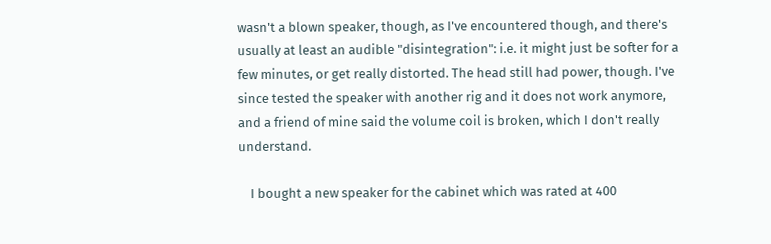wasn't a blown speaker, though, as I've encountered though, and there's usually at least an audible "disintegration": i.e. it might just be softer for a few minutes, or get really distorted. The head still had power, though. I've since tested the speaker with another rig and it does not work anymore, and a friend of mine said the volume coil is broken, which I don't really understand.

    I bought a new speaker for the cabinet which was rated at 400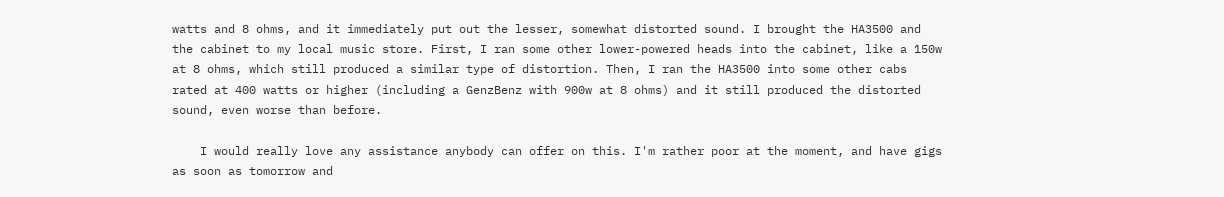watts and 8 ohms, and it immediately put out the lesser, somewhat distorted sound. I brought the HA3500 and the cabinet to my local music store. First, I ran some other lower-powered heads into the cabinet, like a 150w at 8 ohms, which still produced a similar type of distortion. Then, I ran the HA3500 into some other cabs rated at 400 watts or higher (including a GenzBenz with 900w at 8 ohms) and it still produced the distorted sound, even worse than before.

    I would really love any assistance anybody can offer on this. I'm rather poor at the moment, and have gigs as soon as tomorrow and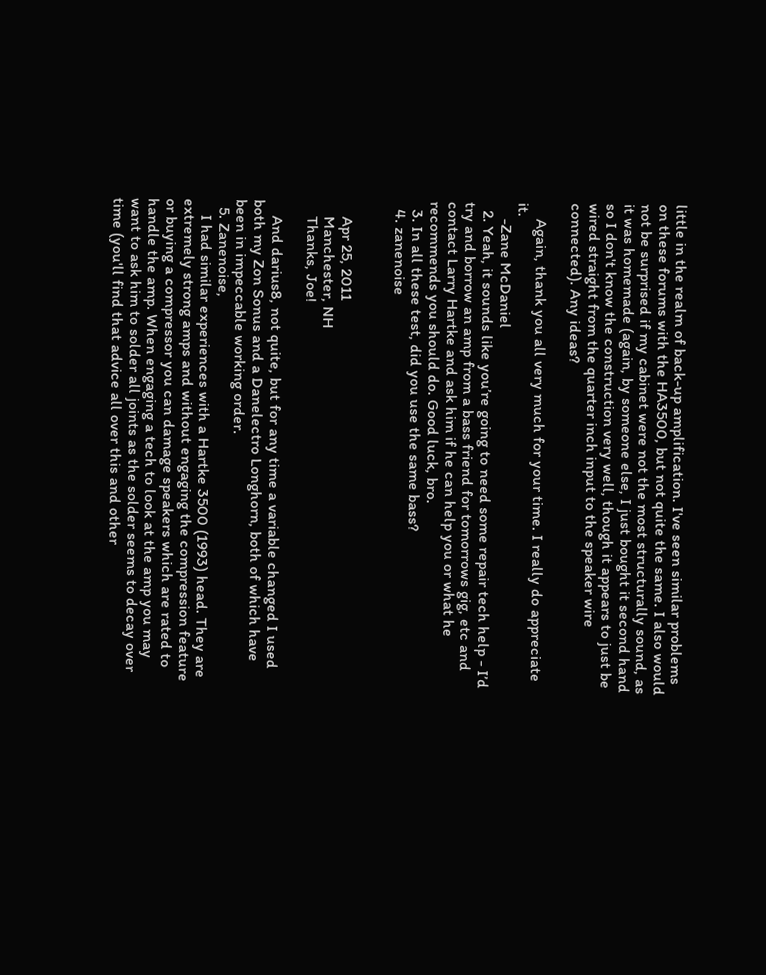little in the realm of back-up amplification. I've seen similar problems on these forums with the HA3500, but not quite the same. I also would not be surprised if my cabinet were not the most structurally sound, as it was homemade (again, by someone else, I just bought it second hand so I don't know the construction very well, though it appears to just be wired straight from the quarter inch input to the speaker wire connected). Any ideas?

    Again, thank you all very much for your time. I really do appreciate it.
    -Zane McDaniel
  2. Yeah, it sounds like you’re going to need some repair tech help - I’d try and borrow an amp from a bass friend for tomorrows gig, etc and contact Larry Hartke and ask him if he can help you or what he recommends you should do. Good luck, bro.
  3. In all these test, did you use the same bass?
  4. zanenoise


    Apr 25, 2011
    Manchester, NH
    Thanks, Joe!

    And darius8, not quite, but for any time a variable changed I used both my Zon Sonus and a Danelectro Longhorn, both of which have been in impeccable working order.
  5. Zanenoise,
    I had similar experiences with a Hartke 3500 (1993) head. They are extremely strong amps and without engaging the compression feature or buying a compressor you can damage speakers which are rated to handle the amp. When engaging a tech to look at the amp you may want to ask him to solder all joints as the solder seems to decay over time (you'll find that advice all over this and other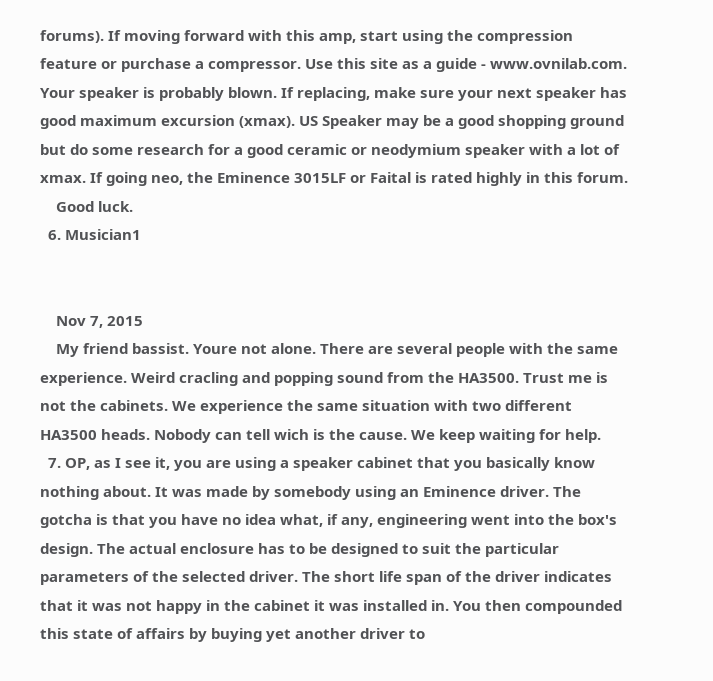forums). If moving forward with this amp, start using the compression feature or purchase a compressor. Use this site as a guide - www.ovnilab.com. Your speaker is probably blown. If replacing, make sure your next speaker has good maximum excursion (xmax). US Speaker may be a good shopping ground but do some research for a good ceramic or neodymium speaker with a lot of xmax. If going neo, the Eminence 3015LF or Faital is rated highly in this forum.
    Good luck.
  6. Musician1


    Nov 7, 2015
    My friend bassist. Youre not alone. There are several people with the same experience. Weird cracling and popping sound from the HA3500. Trust me is not the cabinets. We experience the same situation with two different HA3500 heads. Nobody can tell wich is the cause. We keep waiting for help.
  7. OP, as I see it, you are using a speaker cabinet that you basically know nothing about. It was made by somebody using an Eminence driver. The gotcha is that you have no idea what, if any, engineering went into the box's design. The actual enclosure has to be designed to suit the particular parameters of the selected driver. The short life span of the driver indicates that it was not happy in the cabinet it was installed in. You then compounded this state of affairs by buying yet another driver to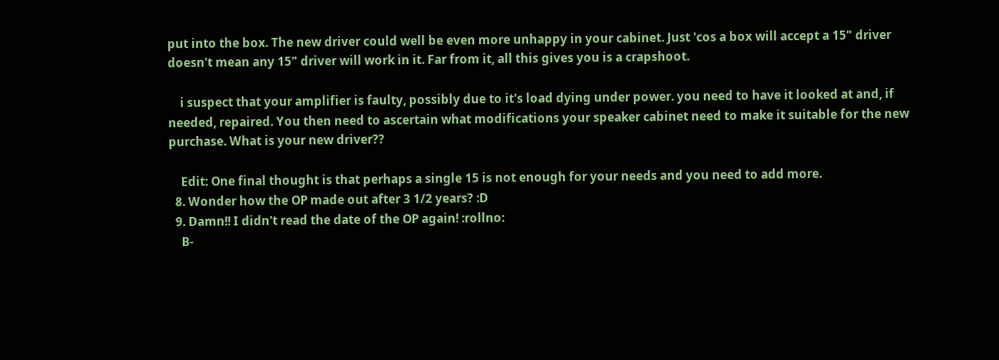put into the box. The new driver could well be even more unhappy in your cabinet. Just 'cos a box will accept a 15" driver doesn't mean any 15" driver will work in it. Far from it, all this gives you is a crapshoot.

    i suspect that your amplifier is faulty, possibly due to it's load dying under power. you need to have it looked at and, if needed, repaired. You then need to ascertain what modifications your speaker cabinet need to make it suitable for the new purchase. What is your new driver??

    Edit: One final thought is that perhaps a single 15 is not enough for your needs and you need to add more.
  8. Wonder how the OP made out after 3 1/2 years? :D
  9. Damn!! I didn't read the date of the OP again! :rollno:
    B-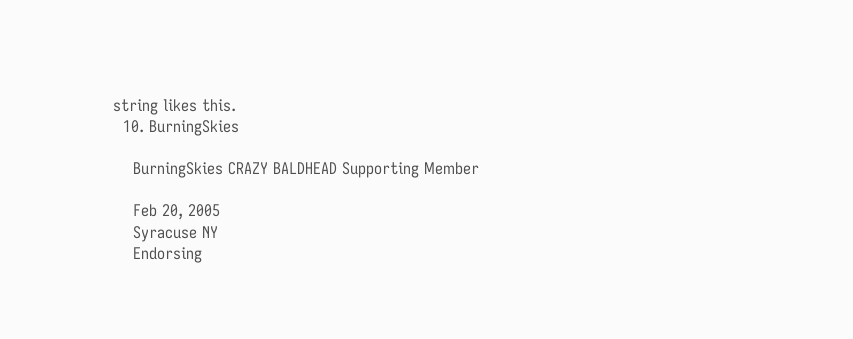string likes this.
  10. BurningSkies

    BurningSkies CRAZY BALDHEAD Supporting Member

    Feb 20, 2005
    Syracuse NY
    Endorsing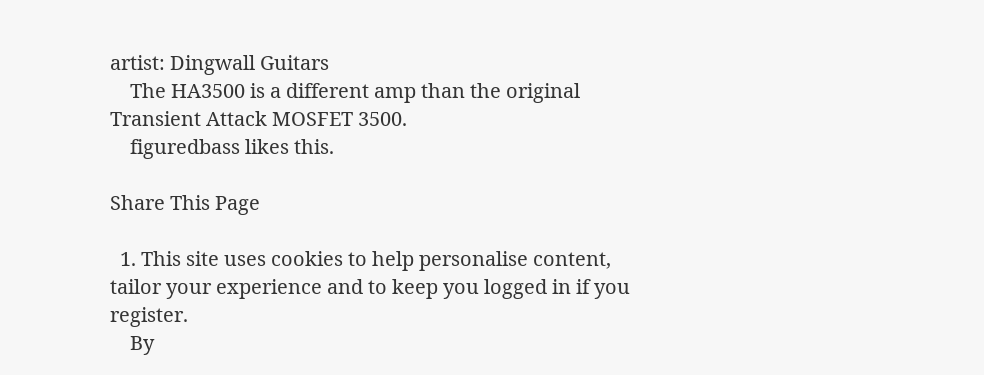artist: Dingwall Guitars
    The HA3500 is a different amp than the original Transient Attack MOSFET 3500.
    figuredbass likes this.

Share This Page

  1. This site uses cookies to help personalise content, tailor your experience and to keep you logged in if you register.
    By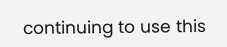continuing to use this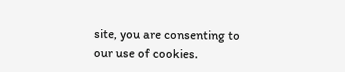site, you are consenting to our use of cookies.